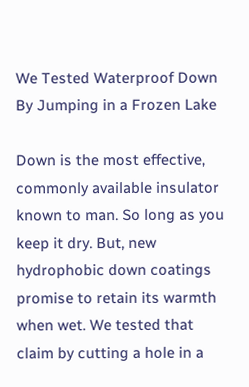We Tested Waterproof Down By Jumping in a Frozen Lake

Down is the most effective, commonly available insulator known to man. So long as you keep it dry. But, new hydrophobic down coatings promise to retain its warmth when wet. We tested that claim by cutting a hole in a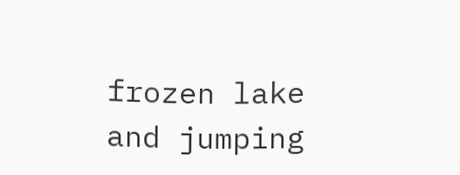frozen lake and jumping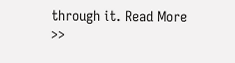through it. Read More >>